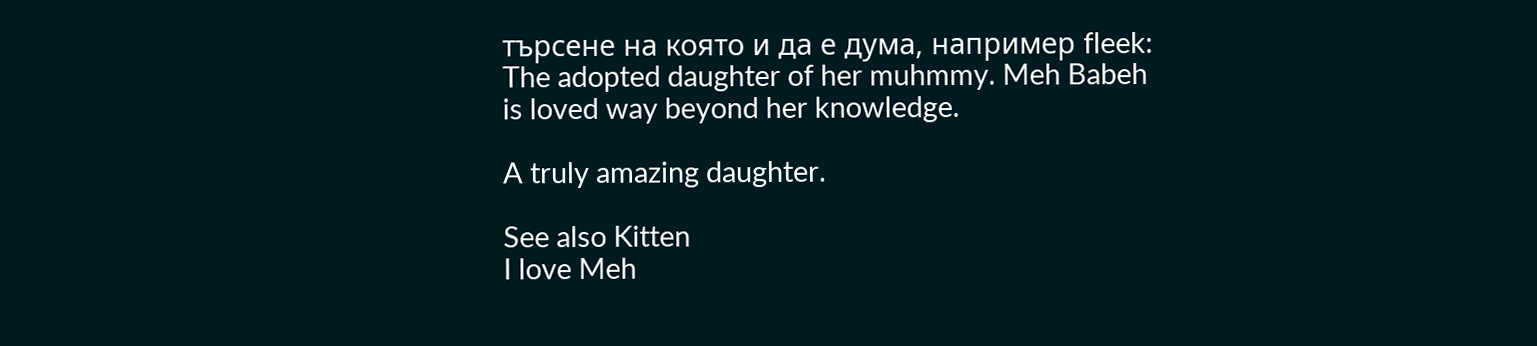търсене на която и да е дума, например fleek:
The adopted daughter of her muhmmy. Meh Babeh is loved way beyond her knowledge.

A truly amazing daughter.

See also Kitten
I love Meh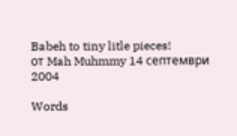Babeh to tiny litle pieces!
от Mah Muhmmy 14 септември 2004

Words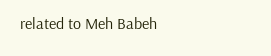related to Meh Babeh